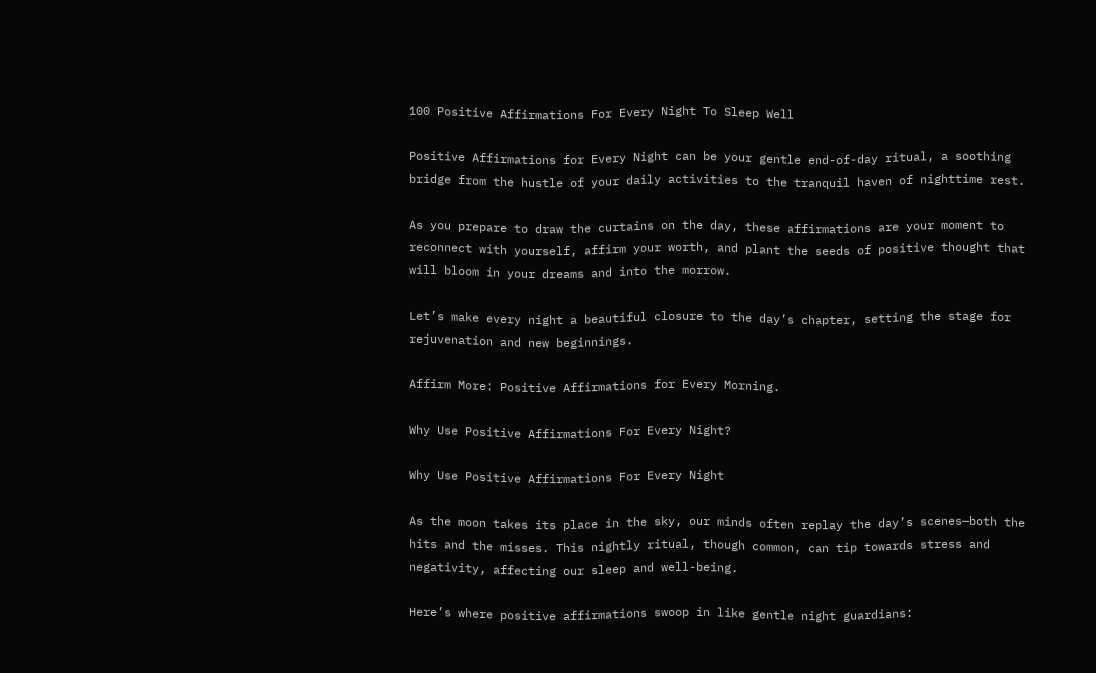100 Positive Affirmations For Every Night To Sleep Well

Positive Affirmations for Every Night can be your gentle end-of-day ritual, a soothing bridge from the hustle of your daily activities to the tranquil haven of nighttime rest.

As you prepare to draw the curtains on the day, these affirmations are your moment to reconnect with yourself, affirm your worth, and plant the seeds of positive thought that will bloom in your dreams and into the morrow.

Let’s make every night a beautiful closure to the day’s chapter, setting the stage for rejuvenation and new beginnings.

Affirm More: Positive Affirmations for Every Morning.

Why Use Positive Affirmations For Every Night?

Why Use Positive Affirmations For Every Night

As the moon takes its place in the sky, our minds often replay the day’s scenes—both the hits and the misses. This nightly ritual, though common, can tip towards stress and negativity, affecting our sleep and well-being.

Here’s where positive affirmations swoop in like gentle night guardians: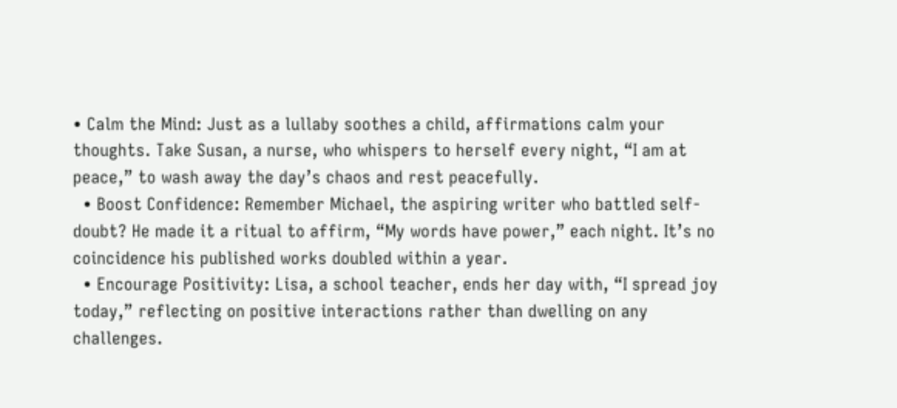• Calm the Mind: Just as a lullaby soothes a child, affirmations calm your thoughts. Take Susan, a nurse, who whispers to herself every night, “I am at peace,” to wash away the day’s chaos and rest peacefully.
  • Boost Confidence: Remember Michael, the aspiring writer who battled self-doubt? He made it a ritual to affirm, “My words have power,” each night. It’s no coincidence his published works doubled within a year.
  • Encourage Positivity: Lisa, a school teacher, ends her day with, “I spread joy today,” reflecting on positive interactions rather than dwelling on any challenges.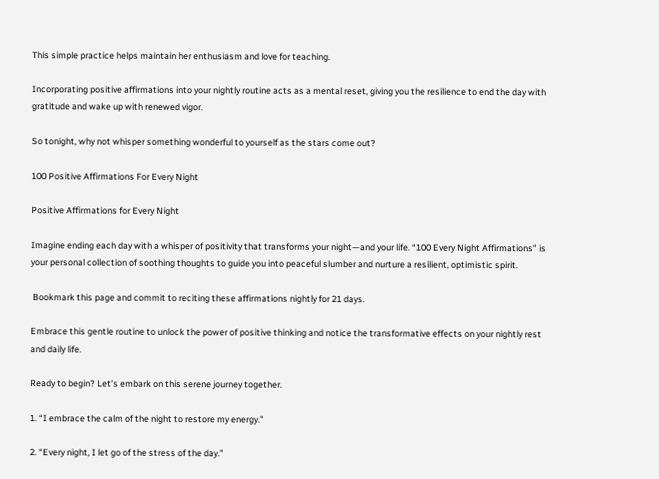This simple practice helps maintain her enthusiasm and love for teaching.

Incorporating positive affirmations into your nightly routine acts as a mental reset, giving you the resilience to end the day with gratitude and wake up with renewed vigor.

So tonight, why not whisper something wonderful to yourself as the stars come out?

100 Positive Affirmations For Every Night

Positive Affirmations for Every Night

Imagine ending each day with a whisper of positivity that transforms your night—and your life. “100 Every Night Affirmations” is your personal collection of soothing thoughts to guide you into peaceful slumber and nurture a resilient, optimistic spirit.

 Bookmark this page and commit to reciting these affirmations nightly for 21 days.

Embrace this gentle routine to unlock the power of positive thinking and notice the transformative effects on your nightly rest and daily life.

Ready to begin? Let’s embark on this serene journey together.

1. “I embrace the calm of the night to restore my energy.”

2. “Every night, I let go of the stress of the day.”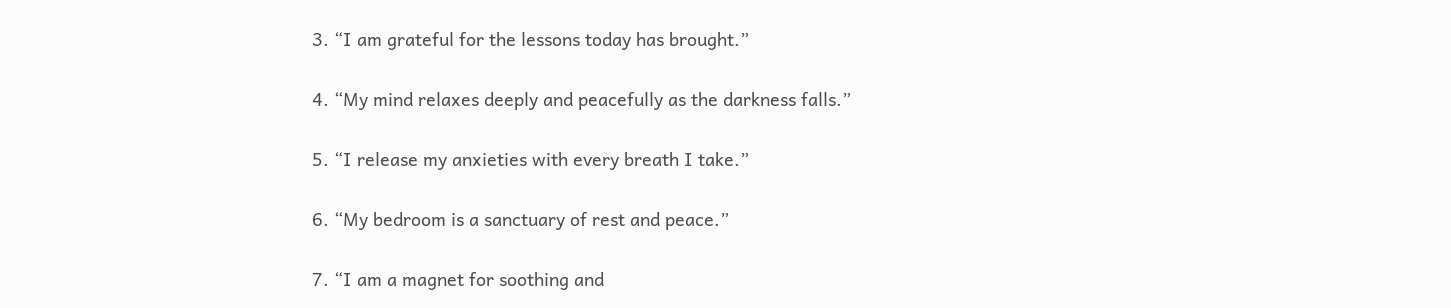3. “I am grateful for the lessons today has brought.”

4. “My mind relaxes deeply and peacefully as the darkness falls.”

5. “I release my anxieties with every breath I take.”

6. “My bedroom is a sanctuary of rest and peace.”

7. “I am a magnet for soothing and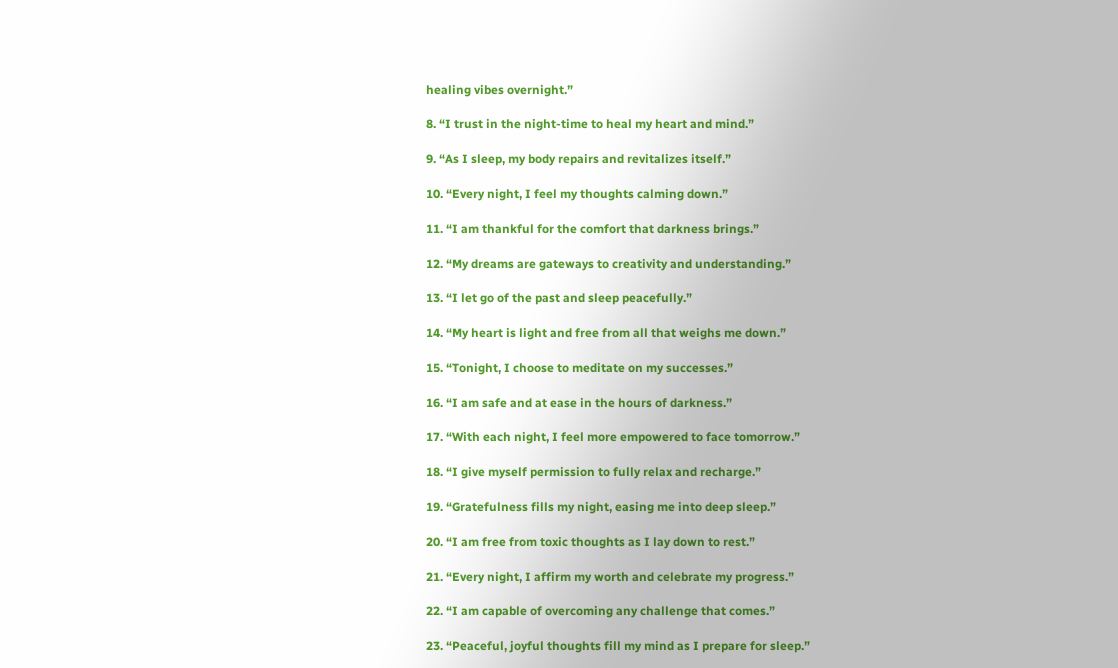healing vibes overnight.”

8. “I trust in the night-time to heal my heart and mind.”

9. “As I sleep, my body repairs and revitalizes itself.”

10. “Every night, I feel my thoughts calming down.”

11. “I am thankful for the comfort that darkness brings.”

12. “My dreams are gateways to creativity and understanding.”

13. “I let go of the past and sleep peacefully.”

14. “My heart is light and free from all that weighs me down.”

15. “Tonight, I choose to meditate on my successes.”

16. “I am safe and at ease in the hours of darkness.”

17. “With each night, I feel more empowered to face tomorrow.”

18. “I give myself permission to fully relax and recharge.”

19. “Gratefulness fills my night, easing me into deep sleep.”

20. “I am free from toxic thoughts as I lay down to rest.”

21. “Every night, I affirm my worth and celebrate my progress.”

22. “I am capable of overcoming any challenge that comes.”

23. “Peaceful, joyful thoughts fill my mind as I prepare for sleep.”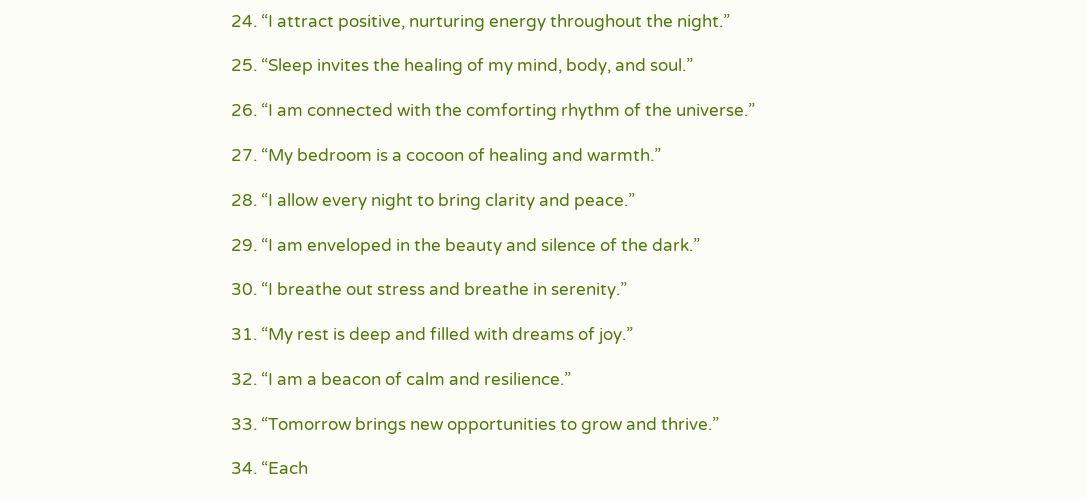24. “I attract positive, nurturing energy throughout the night.”

25. “Sleep invites the healing of my mind, body, and soul.”

26. “I am connected with the comforting rhythm of the universe.”

27. “My bedroom is a cocoon of healing and warmth.”

28. “I allow every night to bring clarity and peace.”

29. “I am enveloped in the beauty and silence of the dark.”

30. “I breathe out stress and breathe in serenity.”

31. “My rest is deep and filled with dreams of joy.”

32. “I am a beacon of calm and resilience.”

33. “Tomorrow brings new opportunities to grow and thrive.”

34. “Each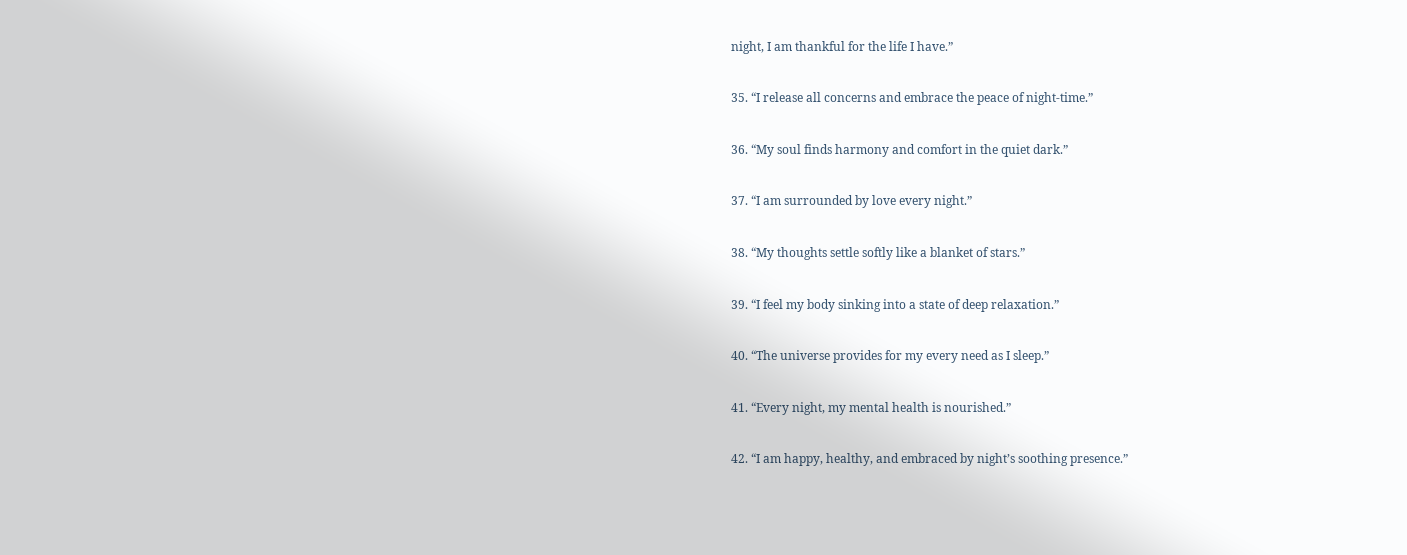night, I am thankful for the life I have.”

35. “I release all concerns and embrace the peace of night-time.”

36. “My soul finds harmony and comfort in the quiet dark.”

37. “I am surrounded by love every night.”

38. “My thoughts settle softly like a blanket of stars.”

39. “I feel my body sinking into a state of deep relaxation.”

40. “The universe provides for my every need as I sleep.”

41. “Every night, my mental health is nourished.”

42. “I am happy, healthy, and embraced by night’s soothing presence.”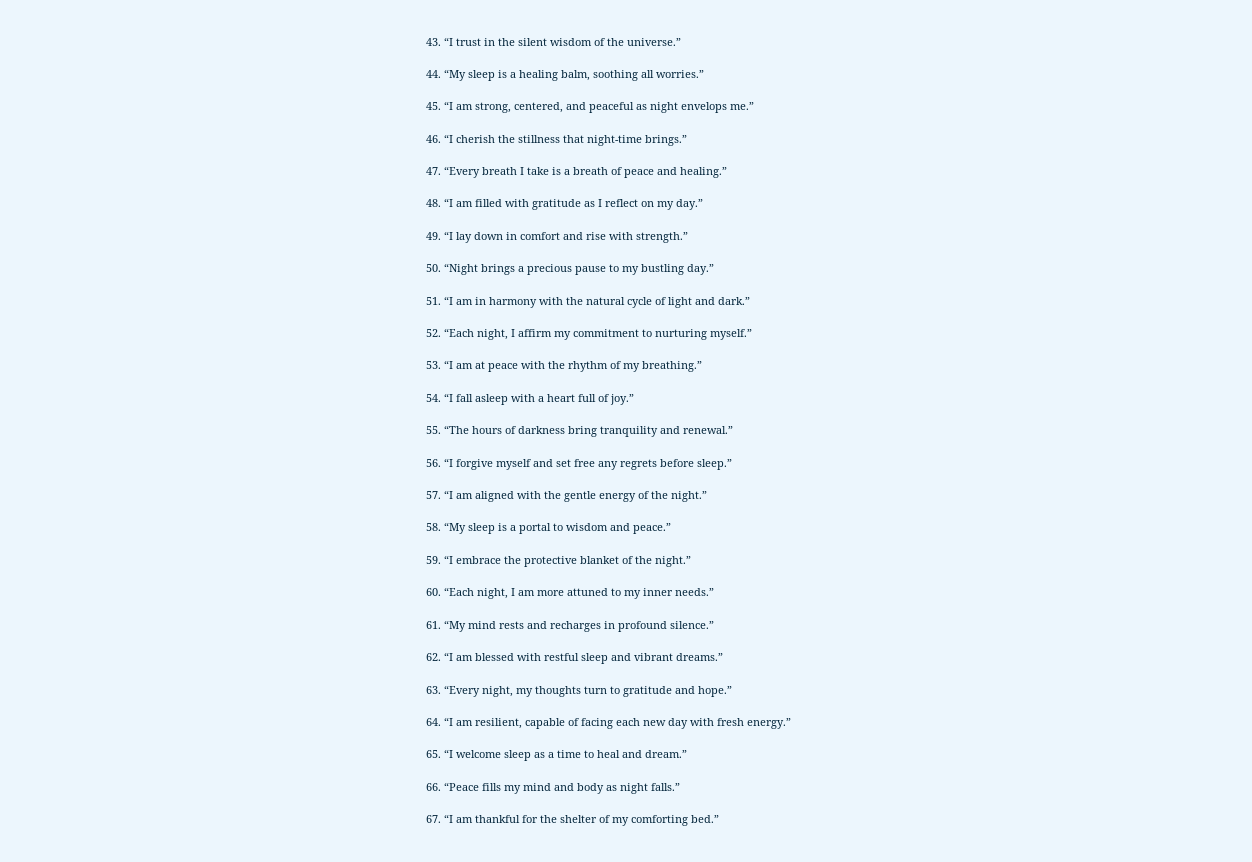43. “I trust in the silent wisdom of the universe.”

44. “My sleep is a healing balm, soothing all worries.”

45. “I am strong, centered, and peaceful as night envelops me.”

46. “I cherish the stillness that night-time brings.”

47. “Every breath I take is a breath of peace and healing.”

48. “I am filled with gratitude as I reflect on my day.”

49. “I lay down in comfort and rise with strength.”

50. “Night brings a precious pause to my bustling day.”

51. “I am in harmony with the natural cycle of light and dark.”

52. “Each night, I affirm my commitment to nurturing myself.”

53. “I am at peace with the rhythm of my breathing.”

54. “I fall asleep with a heart full of joy.”

55. “The hours of darkness bring tranquility and renewal.”

56. “I forgive myself and set free any regrets before sleep.”

57. “I am aligned with the gentle energy of the night.”

58. “My sleep is a portal to wisdom and peace.”

59. “I embrace the protective blanket of the night.”

60. “Each night, I am more attuned to my inner needs.”

61. “My mind rests and recharges in profound silence.”

62. “I am blessed with restful sleep and vibrant dreams.”

63. “Every night, my thoughts turn to gratitude and hope.”

64. “I am resilient, capable of facing each new day with fresh energy.”

65. “I welcome sleep as a time to heal and dream.”

66. “Peace fills my mind and body as night falls.”

67. “I am thankful for the shelter of my comforting bed.”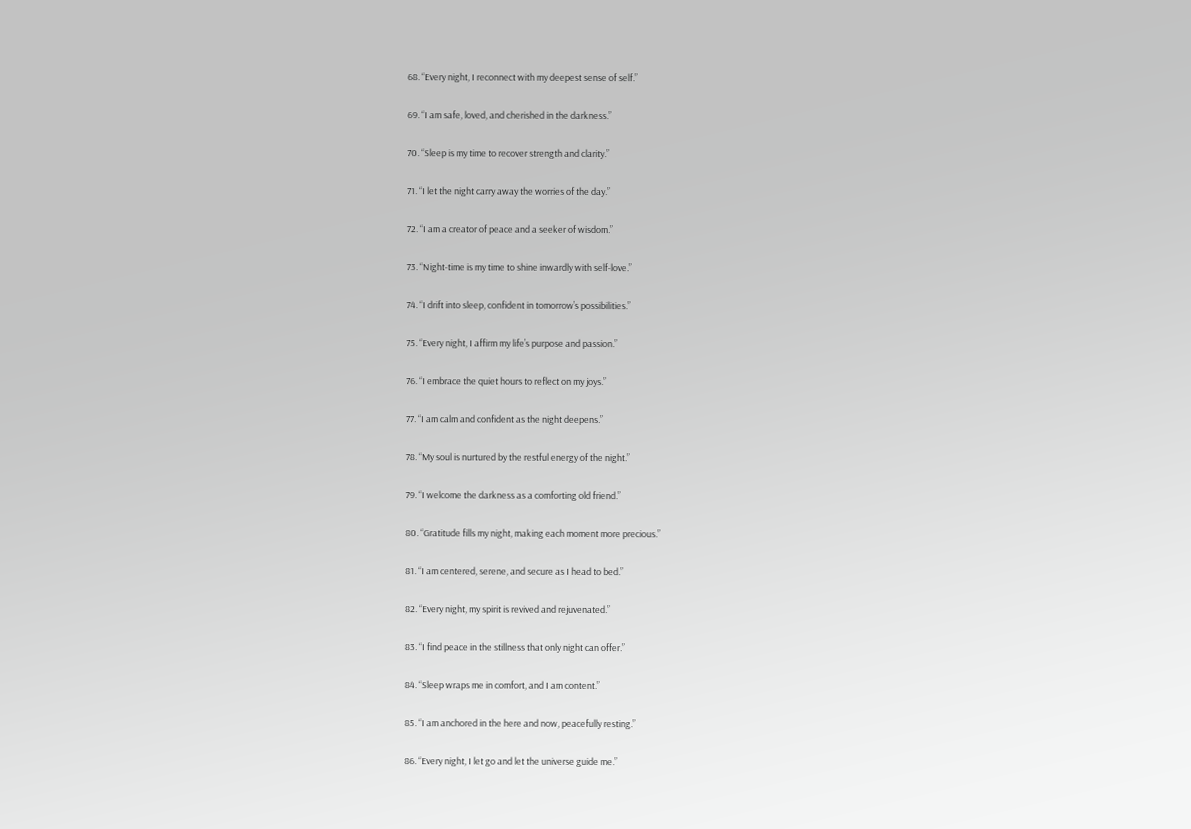68. “Every night, I reconnect with my deepest sense of self.”

69. “I am safe, loved, and cherished in the darkness.”

70. “Sleep is my time to recover strength and clarity.”

71. “I let the night carry away the worries of the day.”

72. “I am a creator of peace and a seeker of wisdom.”

73. “Night-time is my time to shine inwardly with self-love.”

74. “I drift into sleep, confident in tomorrow’s possibilities.”

75. “Every night, I affirm my life’s purpose and passion.”

76. “I embrace the quiet hours to reflect on my joys.”

77. “I am calm and confident as the night deepens.”

78. “My soul is nurtured by the restful energy of the night.”

79. “I welcome the darkness as a comforting old friend.”

80. “Gratitude fills my night, making each moment more precious.”

81. “I am centered, serene, and secure as I head to bed.”

82. “Every night, my spirit is revived and rejuvenated.”

83. “I find peace in the stillness that only night can offer.”

84. “Sleep wraps me in comfort, and I am content.”

85. “I am anchored in the here and now, peacefully resting.”

86. “Every night, I let go and let the universe guide me.”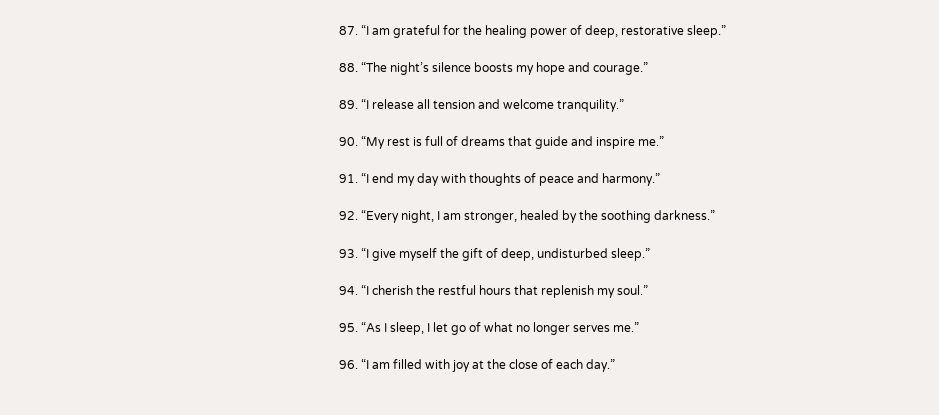87. “I am grateful for the healing power of deep, restorative sleep.”

88. “The night’s silence boosts my hope and courage.”

89. “I release all tension and welcome tranquility.”

90. “My rest is full of dreams that guide and inspire me.”

91. “I end my day with thoughts of peace and harmony.”

92. “Every night, I am stronger, healed by the soothing darkness.”

93. “I give myself the gift of deep, undisturbed sleep.”

94. “I cherish the restful hours that replenish my soul.”

95. “As I sleep, I let go of what no longer serves me.”

96. “I am filled with joy at the close of each day.”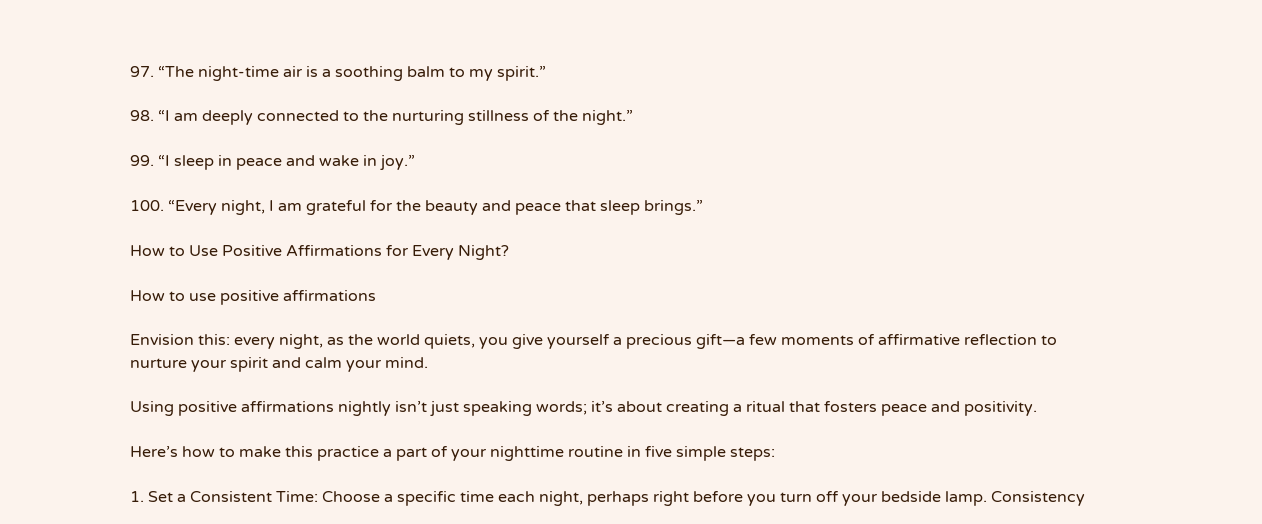97. “The night-time air is a soothing balm to my spirit.”

98. “I am deeply connected to the nurturing stillness of the night.”

99. “I sleep in peace and wake in joy.”

100. “Every night, I am grateful for the beauty and peace that sleep brings.”

How to Use Positive Affirmations for Every Night?

How to use positive affirmations

Envision this: every night, as the world quiets, you give yourself a precious gift—a few moments of affirmative reflection to nurture your spirit and calm your mind.

Using positive affirmations nightly isn’t just speaking words; it’s about creating a ritual that fosters peace and positivity.

Here’s how to make this practice a part of your nighttime routine in five simple steps:

1. Set a Consistent Time: Choose a specific time each night, perhaps right before you turn off your bedside lamp. Consistency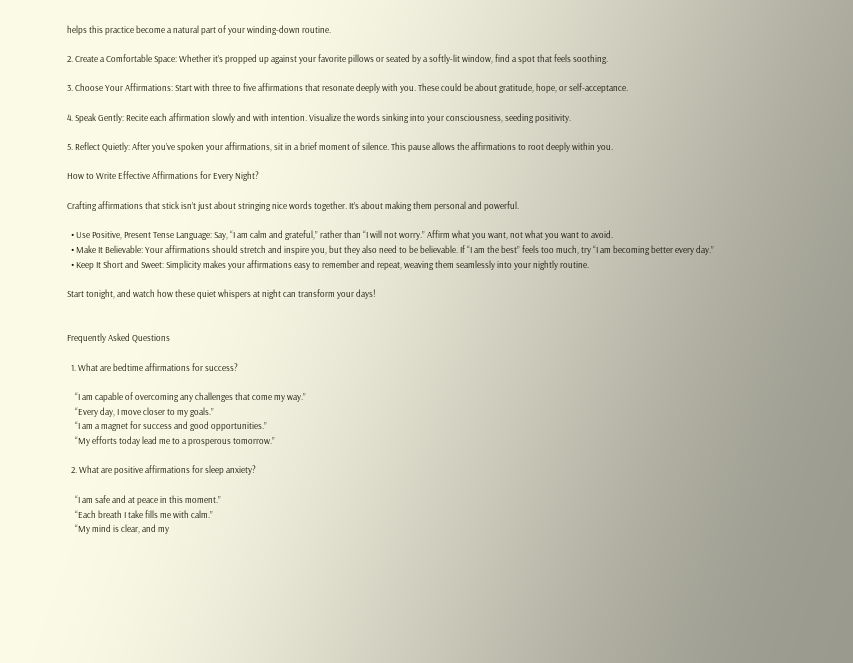helps this practice become a natural part of your winding-down routine.

2. Create a Comfortable Space: Whether it’s propped up against your favorite pillows or seated by a softly-lit window, find a spot that feels soothing.

3. Choose Your Affirmations: Start with three to five affirmations that resonate deeply with you. These could be about gratitude, hope, or self-acceptance.

4. Speak Gently: Recite each affirmation slowly and with intention. Visualize the words sinking into your consciousness, seeding positivity.

5. Reflect Quietly: After you’ve spoken your affirmations, sit in a brief moment of silence. This pause allows the affirmations to root deeply within you.

How to Write Effective Affirmations for Every Night?

Crafting affirmations that stick isn’t just about stringing nice words together. It’s about making them personal and powerful.

  • Use Positive, Present Tense Language: Say, “I am calm and grateful,” rather than “I will not worry.” Affirm what you want, not what you want to avoid.
  • Make It Believable: Your affirmations should stretch and inspire you, but they also need to be believable. If “I am the best” feels too much, try “I am becoming better every day.”
  • Keep It Short and Sweet: Simplicity makes your affirmations easy to remember and repeat, weaving them seamlessly into your nightly routine.

Start tonight, and watch how these quiet whispers at night can transform your days!


Frequently Asked Questions

  1. What are bedtime affirmations for success?

    “I am capable of overcoming any challenges that come my way.”
    “Every day, I move closer to my goals.”
    “I am a magnet for success and good opportunities.”
    “My efforts today lead me to a prosperous tomorrow.”

  2. What are positive affirmations for sleep anxiety?

    “I am safe and at peace in this moment.”
    “Each breath I take fills me with calm.”
    “My mind is clear, and my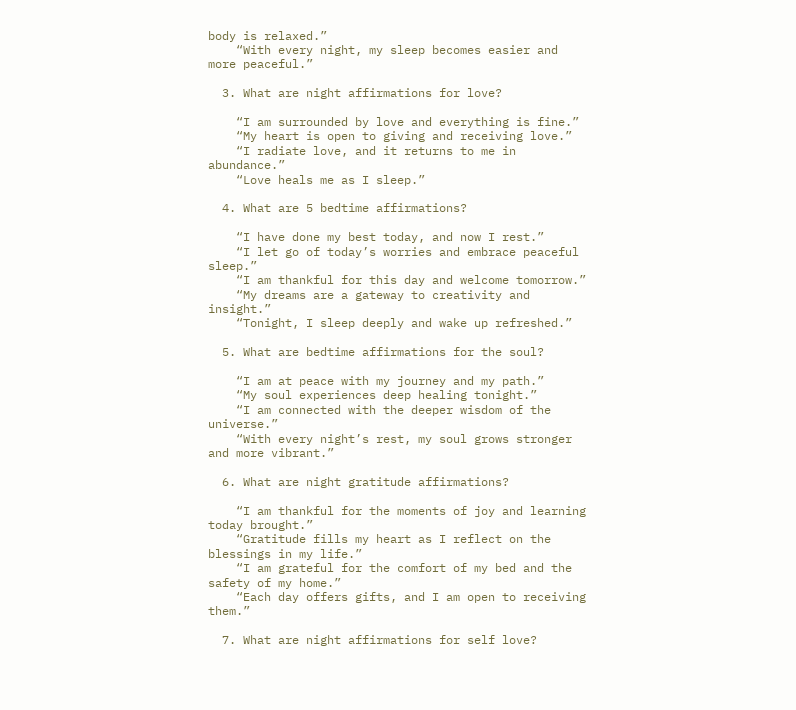body is relaxed.”
    “With every night, my sleep becomes easier and more peaceful.”

  3. What are night affirmations for love?

    “I am surrounded by love and everything is fine.”
    “My heart is open to giving and receiving love.”
    “I radiate love, and it returns to me in abundance.”
    “Love heals me as I sleep.”

  4. What are 5 bedtime affirmations?

    “I have done my best today, and now I rest.”
    “I let go of today’s worries and embrace peaceful sleep.”
    “I am thankful for this day and welcome tomorrow.”
    “My dreams are a gateway to creativity and insight.”
    “Tonight, I sleep deeply and wake up refreshed.”

  5. What are bedtime affirmations for the soul?

    “I am at peace with my journey and my path.”
    “My soul experiences deep healing tonight.”
    “I am connected with the deeper wisdom of the universe.”
    “With every night’s rest, my soul grows stronger and more vibrant.”

  6. What are night gratitude affirmations?

    “I am thankful for the moments of joy and learning today brought.”
    “Gratitude fills my heart as I reflect on the blessings in my life.”
    “I am grateful for the comfort of my bed and the safety of my home.”
    “Each day offers gifts, and I am open to receiving them.”

  7. What are night affirmations for self love?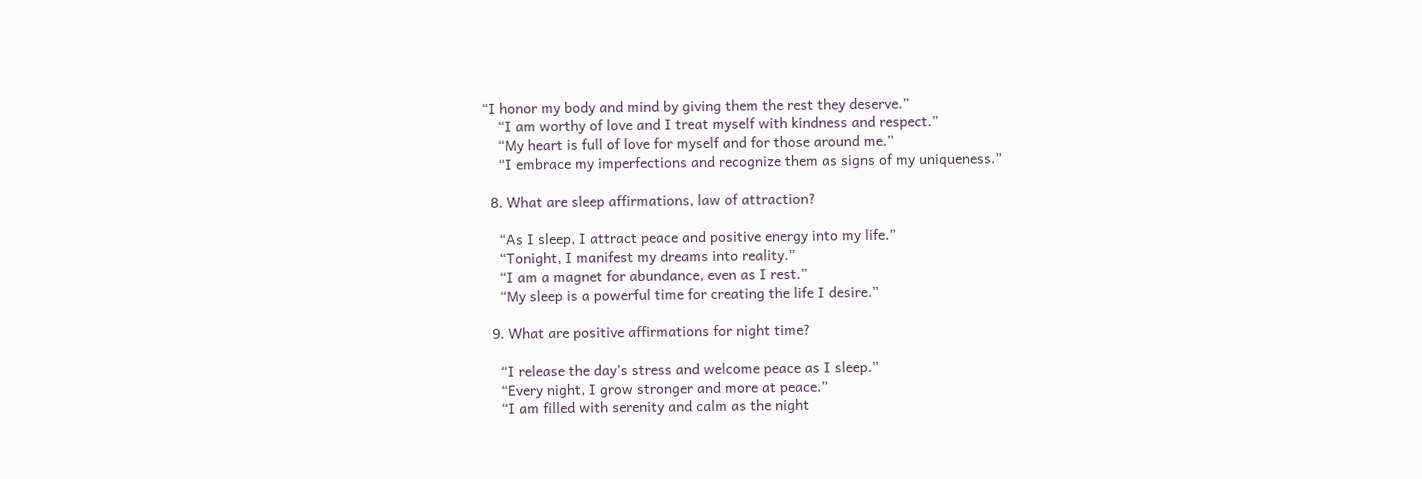“I honor my body and mind by giving them the rest they deserve.”
    “I am worthy of love and I treat myself with kindness and respect.”
    “My heart is full of love for myself and for those around me.”
    “I embrace my imperfections and recognize them as signs of my uniqueness.”

  8. What are sleep affirmations, law of attraction?

    “As I sleep, I attract peace and positive energy into my life.”
    “Tonight, I manifest my dreams into reality.”
    “I am a magnet for abundance, even as I rest.”
    “My sleep is a powerful time for creating the life I desire.”

  9. What are positive affirmations for night time?

    “I release the day’s stress and welcome peace as I sleep.”
    “Every night, I grow stronger and more at peace.”
    “I am filled with serenity and calm as the night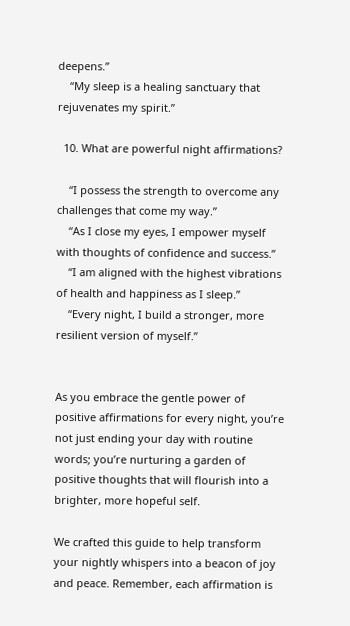deepens.”
    “My sleep is a healing sanctuary that rejuvenates my spirit.”

  10. What are powerful night affirmations?

    “I possess the strength to overcome any challenges that come my way.”
    “As I close my eyes, I empower myself with thoughts of confidence and success.”
    “I am aligned with the highest vibrations of health and happiness as I sleep.”
    “Every night, I build a stronger, more resilient version of myself.”


As you embrace the gentle power of positive affirmations for every night, you’re not just ending your day with routine words; you’re nurturing a garden of positive thoughts that will flourish into a brighter, more hopeful self.

We crafted this guide to help transform your nightly whispers into a beacon of joy and peace. Remember, each affirmation is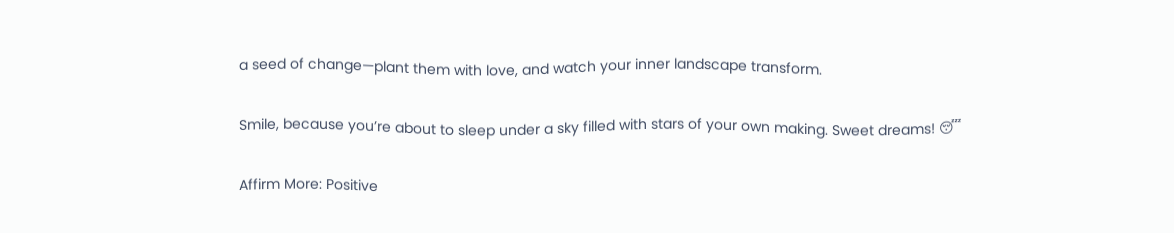a seed of change—plant them with love, and watch your inner landscape transform.

Smile, because you’re about to sleep under a sky filled with stars of your own making. Sweet dreams! 😴

Affirm More: Positive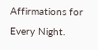Affirmations for Every Night.